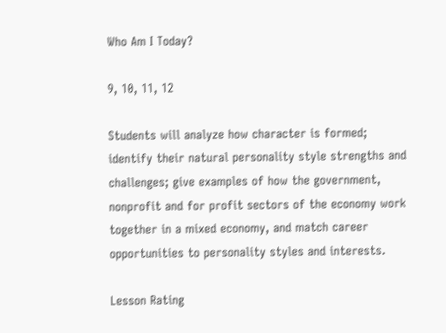Who Am I Today?

9, 10, 11, 12

Students will analyze how character is formed; identify their natural personality style strengths and challenges; give examples of how the government, nonprofit and for profit sectors of the economy work together in a mixed economy, and match career opportunities to personality styles and interests.

Lesson Rating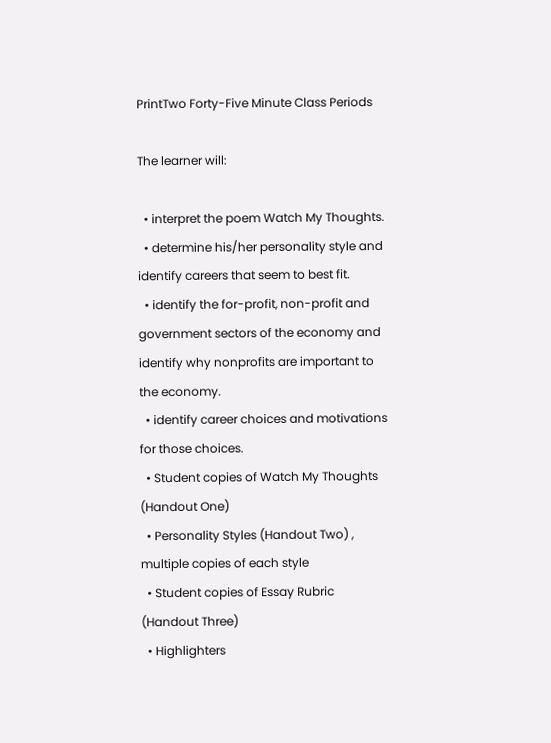PrintTwo Forty-Five Minute Class Periods

The learner will:

  • interpret the poem Watch My Thoughts.
  • determine his/her personality style and identify careers that seem to best fit.
  • identify the for-profit, non-profit and government sectors of the economy and identify why nonprofits are important to the economy.
  • identify career choices and motivations for those choices.
  • Student copies of Watch My Thoughts (Handout One)
  • Personality Styles (Handout Two) , multiple copies of each style
  • Student copies of Essay Rubric (Handout Three)
  • Highlighters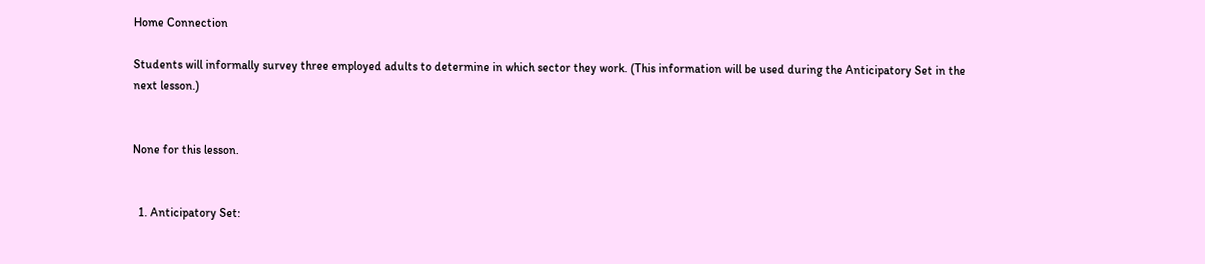Home Connection

Students will informally survey three employed adults to determine in which sector they work. (This information will be used during the Anticipatory Set in the next lesson.)


None for this lesson.


  1. Anticipatory Set: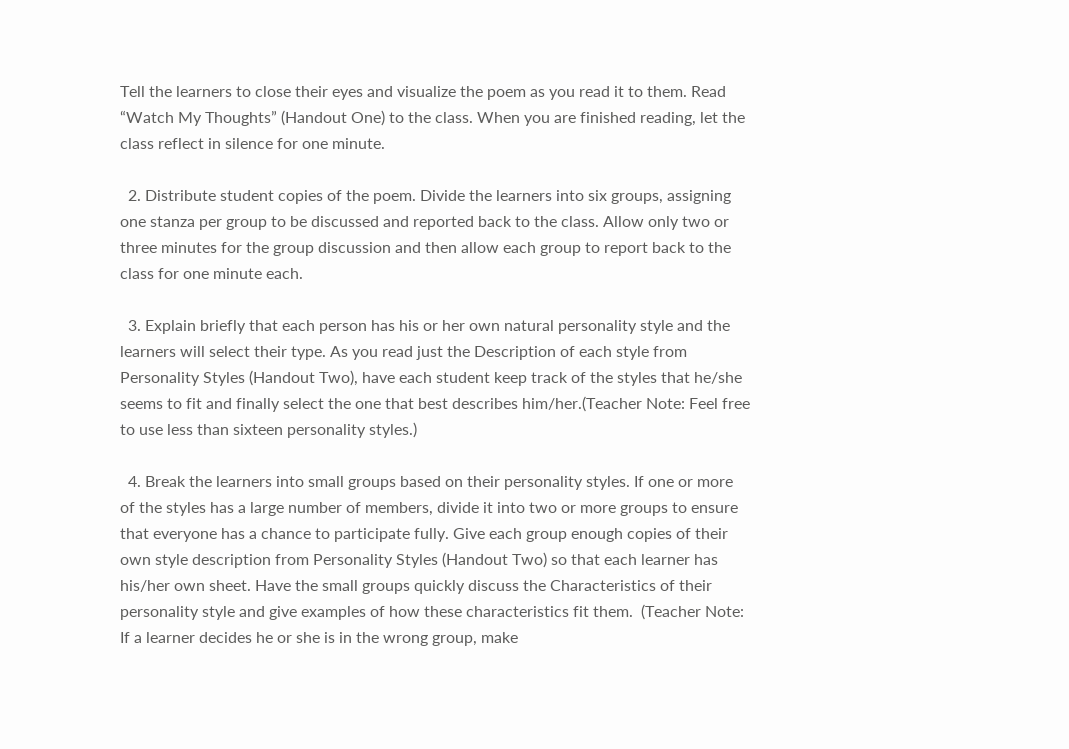Tell the learners to close their eyes and visualize the poem as you read it to them. Read “Watch My Thoughts” (Handout One) to the class. When you are finished reading, let the class reflect in silence for one minute.

  2. Distribute student copies of the poem. Divide the learners into six groups, assigning one stanza per group to be discussed and reported back to the class. Allow only two or three minutes for the group discussion and then allow each group to report back to the class for one minute each.

  3. Explain briefly that each person has his or her own natural personality style and the learners will select their type. As you read just the Description of each style from Personality Styles (Handout Two), have each student keep track of the styles that he/she seems to fit and finally select the one that best describes him/her.(Teacher Note: Feel free to use less than sixteen personality styles.)

  4. Break the learners into small groups based on their personality styles. If one or more of the styles has a large number of members, divide it into two or more groups to ensure that everyone has a chance to participate fully. Give each group enough copies of their own style description from Personality Styles (Handout Two) so that each learner has his/her own sheet. Have the small groups quickly discuss the Characteristics of their personality style and give examples of how these characteristics fit them.  (Teacher Note: If a learner decides he or she is in the wrong group, make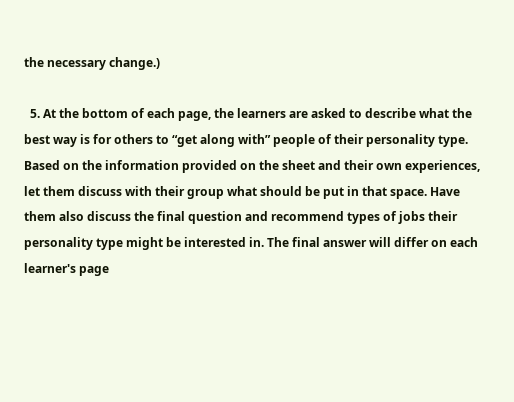the necessary change.)

  5. At the bottom of each page, the learners are asked to describe what the best way is for others to “get along with” people of their personality type. Based on the information provided on the sheet and their own experiences, let them discuss with their group what should be put in that space. Have them also discuss the final question and recommend types of jobs their personality type might be interested in. The final answer will differ on each learner's page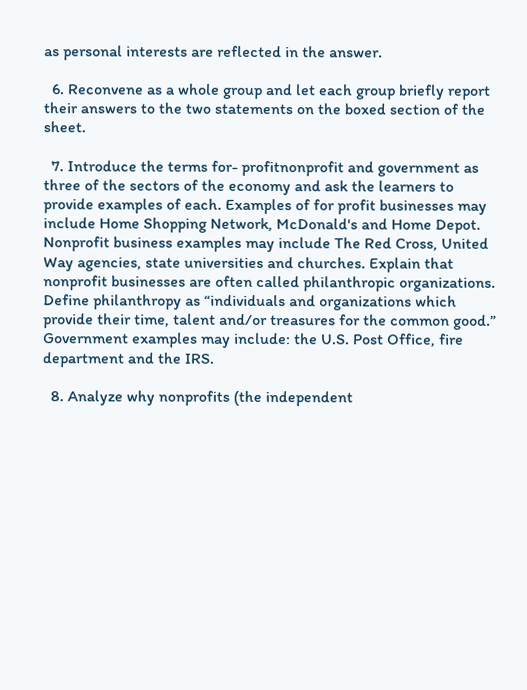as personal interests are reflected in the answer.

  6. Reconvene as a whole group and let each group briefly report their answers to the two statements on the boxed section of the sheet.

  7. Introduce the terms for- profitnonprofit and government as three of the sectors of the economy and ask the learners to provide examples of each. Examples of for profit businesses may include Home Shopping Network, McDonald's and Home Depot. Nonprofit business examples may include The Red Cross, United Way agencies, state universities and churches. Explain that nonprofit businesses are often called philanthropic organizations. Define philanthropy as “individuals and organizations which provide their time, talent and/or treasures for the common good.” Government examples may include: the U.S. Post Office, fire department and the IRS.

  8. Analyze why nonprofits (the independent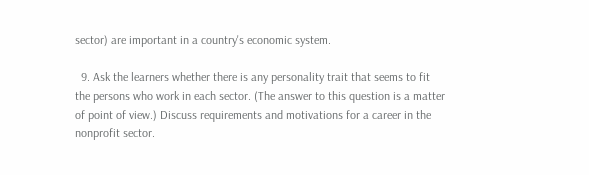sector) are important in a country's economic system.

  9. Ask the learners whether there is any personality trait that seems to fit the persons who work in each sector. (The answer to this question is a matter of point of view.) Discuss requirements and motivations for a career in the nonprofit sector.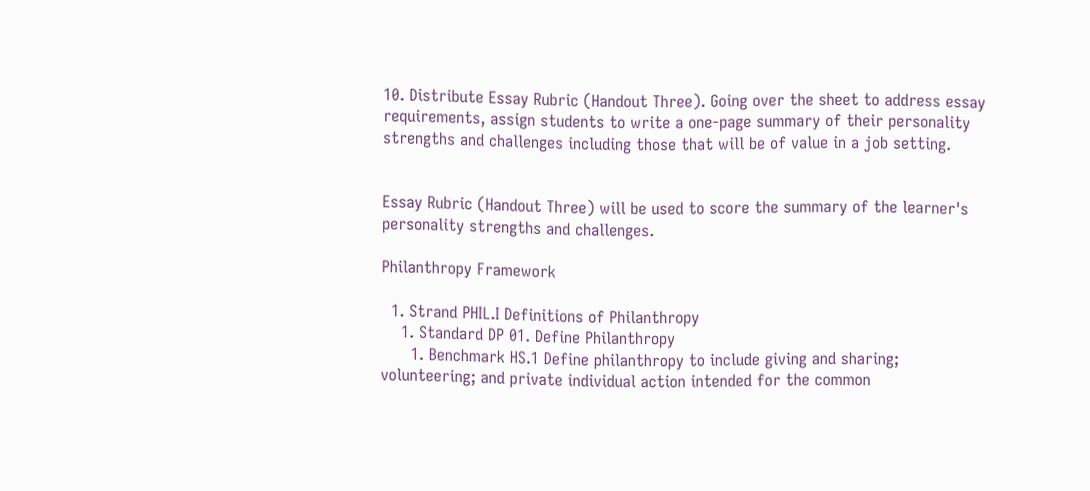10. Distribute Essay Rubric (Handout Three). Going over the sheet to address essay requirements, assign students to write a one-page summary of their personality strengths and challenges including those that will be of value in a job setting.


Essay Rubric (Handout Three) will be used to score the summary of the learner's personality strengths and challenges.

Philanthropy Framework

  1. Strand PHIL.I Definitions of Philanthropy
    1. Standard DP 01. Define Philanthropy
      1. Benchmark HS.1 Define philanthropy to include giving and sharing; volunteering; and private individual action intended for the common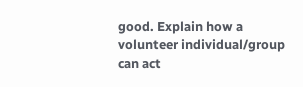good. Explain how a volunteer individual/group can act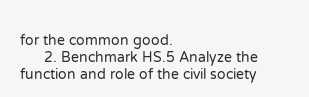for the common good.
      2. Benchmark HS.5 Analyze the function and role of the civil society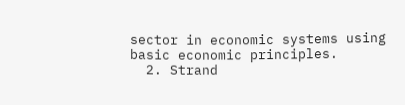sector in economic systems using basic economic principles.
  2. Strand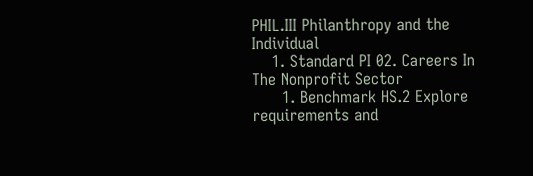PHIL.III Philanthropy and the Individual
    1. Standard PI 02. Careers In The Nonprofit Sector
      1. Benchmark HS.2 Explore requirements and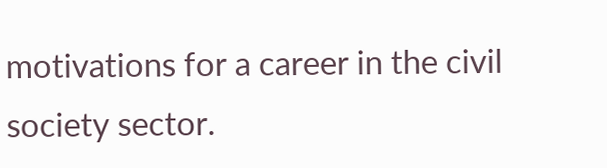motivations for a career in the civil society sector.